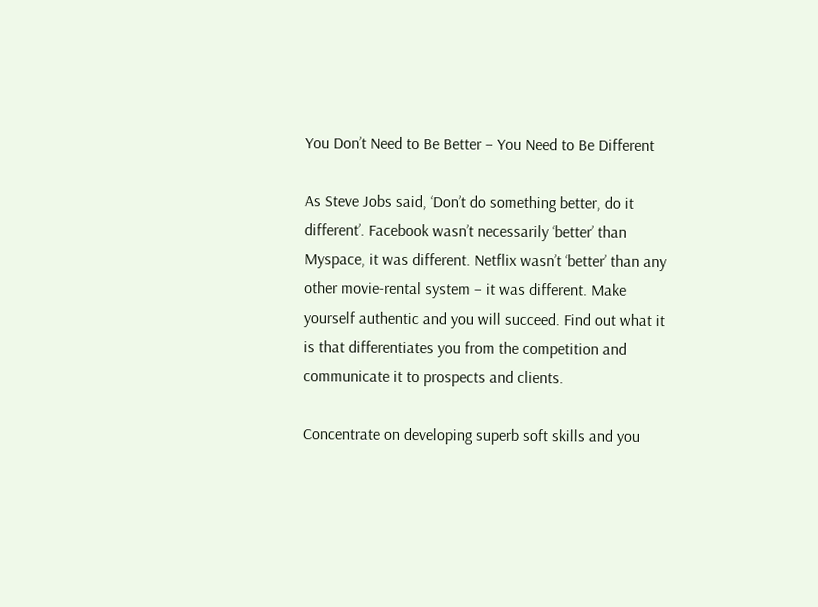You Don’t Need to Be Better – You Need to Be Different

As Steve Jobs said, ‘Don’t do something better, do it different’. Facebook wasn’t necessarily ‘better’ than Myspace, it was different. Netflix wasn’t ‘better’ than any other movie-rental system – it was different. Make yourself authentic and you will succeed. Find out what it is that differentiates you from the competition and communicate it to prospects and clients.

Concentrate on developing superb soft skills and you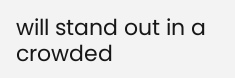will stand out in a crowded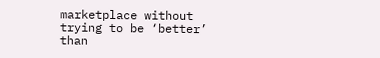marketplace without trying to be ‘better’ than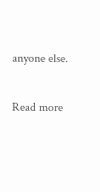anyone else.

Read more